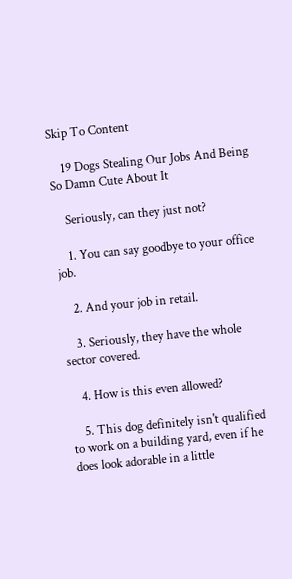Skip To Content

    19 Dogs Stealing Our Jobs And Being So Damn Cute About It

    Seriously, can they just not?

    1. You can say goodbye to your office job.

    2. And your job in retail.

    3. Seriously, they have the whole sector covered.

    4. How is this even allowed?

    5. This dog definitely isn't qualified to work on a building yard, even if he does look adorable in a little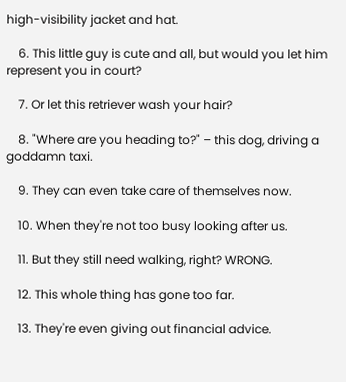high-visibility jacket and hat.

    6. This little guy is cute and all, but would you let him represent you in court?

    7. Or let this retriever wash your hair?

    8. "Where are you heading to?" – this dog, driving a goddamn taxi.

    9. They can even take care of themselves now.

    10. When they're not too busy looking after us.

    11. But they still need walking, right? WRONG.

    12. This whole thing has gone too far.

    13. They're even giving out financial advice.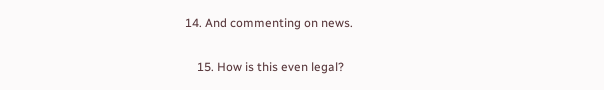14. And commenting on news.

    15. How is this even legal?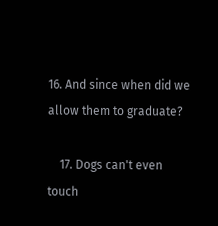16. And since when did we allow them to graduate?

    17. Dogs can't even touch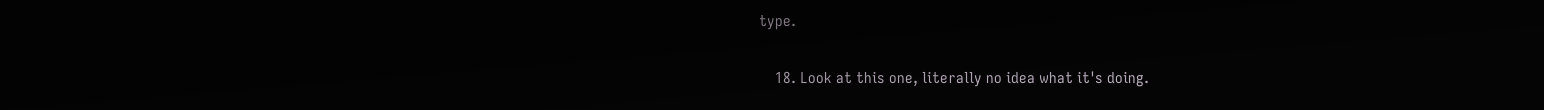type.

    18. Look at this one, literally no idea what it's doing.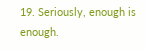19. Seriously, enough is enough.